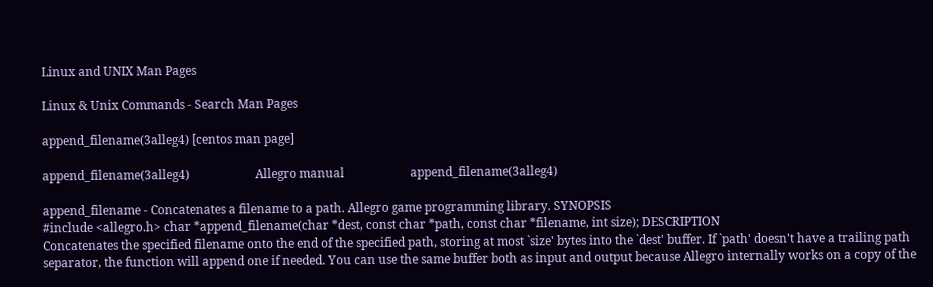Linux and UNIX Man Pages

Linux & Unix Commands - Search Man Pages

append_filename(3alleg4) [centos man page]

append_filename(3alleg4)                      Allegro manual                      append_filename(3alleg4)

append_filename - Concatenates a filename to a path. Allegro game programming library. SYNOPSIS
#include <allegro.h> char *append_filename(char *dest, const char *path, const char *filename, int size); DESCRIPTION
Concatenates the specified filename onto the end of the specified path, storing at most `size' bytes into the `dest' buffer. If `path' doesn't have a trailing path separator, the function will append one if needed. You can use the same buffer both as input and output because Allegro internally works on a copy of the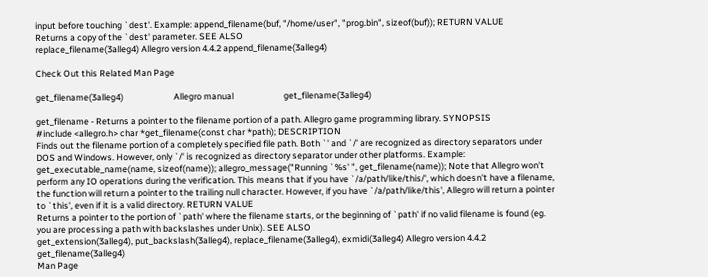input before touching `dest'. Example: append_filename(buf, "/home/user", "prog.bin", sizeof(buf)); RETURN VALUE
Returns a copy of the `dest' parameter. SEE ALSO
replace_filename(3alleg4) Allegro version 4.4.2 append_filename(3alleg4)

Check Out this Related Man Page

get_filename(3alleg4)                         Allegro manual                         get_filename(3alleg4)

get_filename - Returns a pointer to the filename portion of a path. Allegro game programming library. SYNOPSIS
#include <allegro.h> char *get_filename(const char *path); DESCRIPTION
Finds out the filename portion of a completely specified file path. Both `' and `/' are recognized as directory separators under DOS and Windows. However, only `/' is recognized as directory separator under other platforms. Example: get_executable_name(name, sizeof(name)); allegro_message("Running `%s' ", get_filename(name)); Note that Allegro won't perform any IO operations during the verification. This means that if you have `/a/path/like/this/', which doesn't have a filename, the function will return a pointer to the trailing null character. However, if you have `/a/path/like/this', Allegro will return a pointer to `this', even if it is a valid directory. RETURN VALUE
Returns a pointer to the portion of `path' where the filename starts, or the beginning of `path' if no valid filename is found (eg. you are processing a path with backslashes under Unix). SEE ALSO
get_extension(3alleg4), put_backslash(3alleg4), replace_filename(3alleg4), exmidi(3alleg4) Allegro version 4.4.2 get_filename(3alleg4)
Man Page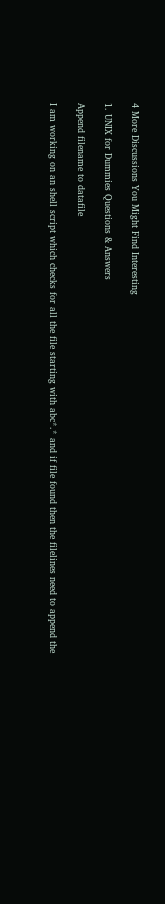4 More Discussions You Might Find Interesting

1. UNIX for Dummies Questions & Answers

Append filename to datafile

I am working on an shell script which checks for all the file starting with abc*.* and if file found then the filelines need to append the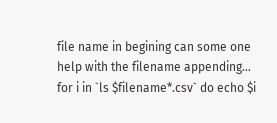file name in begining can some one help with the filename appending... for i in `ls $filename*.csv` do echo $i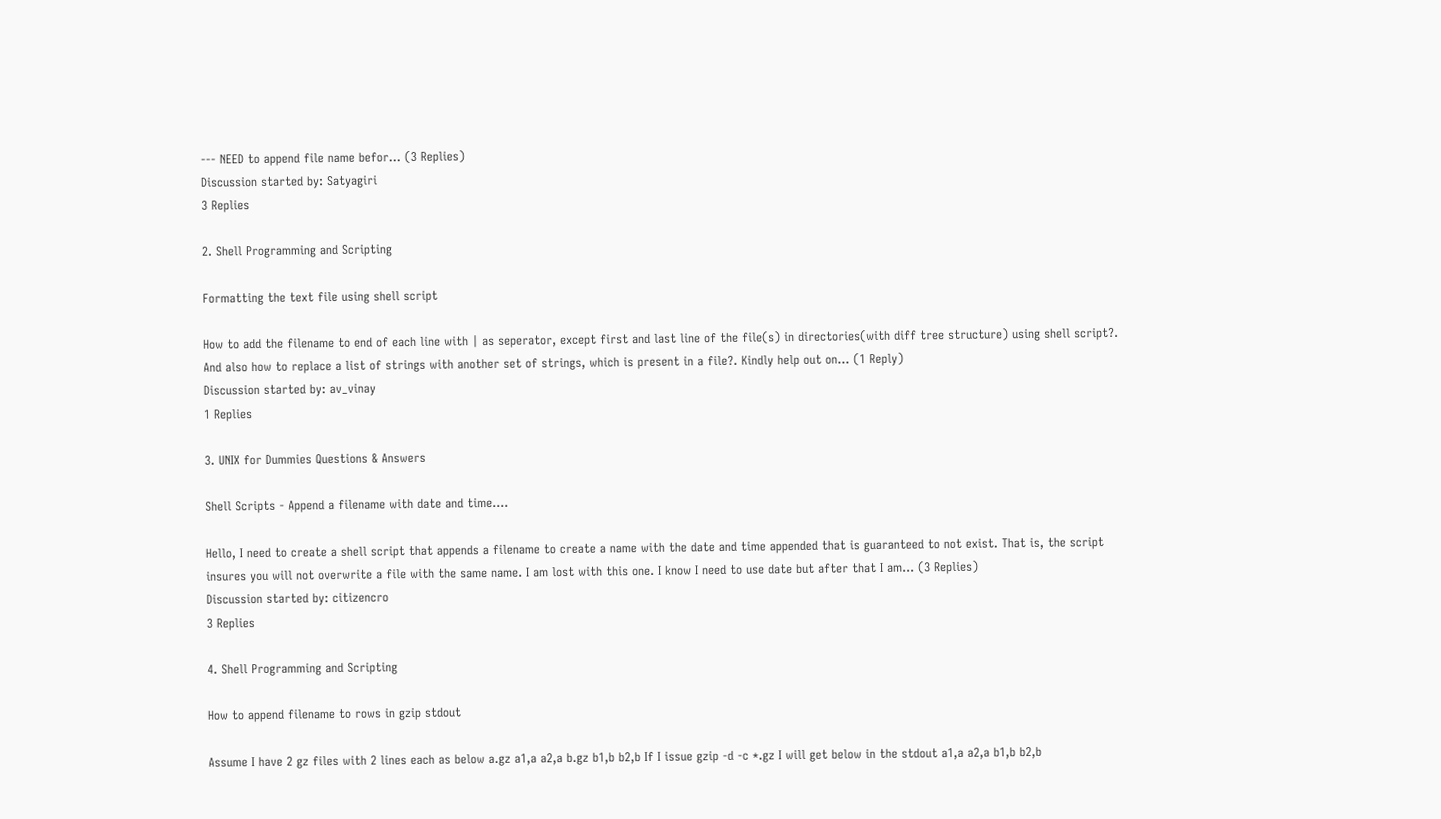--- NEED to append file name befor... (3 Replies)
Discussion started by: Satyagiri
3 Replies

2. Shell Programming and Scripting

Formatting the text file using shell script

How to add the filename to end of each line with | as seperator, except first and last line of the file(s) in directories(with diff tree structure) using shell script?. And also how to replace a list of strings with another set of strings, which is present in a file?. Kindly help out on... (1 Reply)
Discussion started by: av_vinay
1 Replies

3. UNIX for Dummies Questions & Answers

Shell Scripts - Append a filename with date and time....

Hello, I need to create a shell script that appends a filename to create a name with the date and time appended that is guaranteed to not exist. That is, the script insures you will not overwrite a file with the same name. I am lost with this one. I know I need to use date but after that I am... (3 Replies)
Discussion started by: citizencro
3 Replies

4. Shell Programming and Scripting

How to append filename to rows in gzip stdout

Assume I have 2 gz files with 2 lines each as below a.gz a1,a a2,a b.gz b1,b b2,b If I issue gzip -d -c *.gz I will get below in the stdout a1,a a2,a b1,b b2,b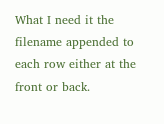What I need it the filename appended to each row either at the front or back.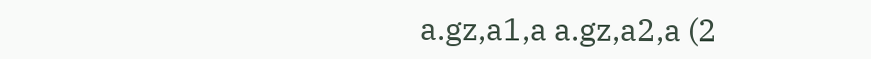a.gz,a1,a a.gz,a2,a (2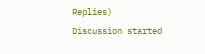Replies)
Discussion started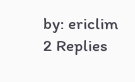by: ericlim
2 Replies